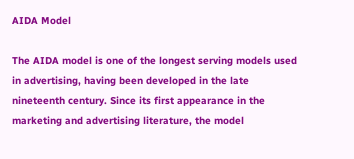AIDA Model

The AIDA model is one of the longest serving models used in advertising, having been developed in the late nineteenth century. Since its first appearance in the marketing and advertising literature, the model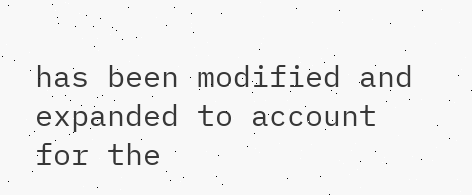has been modified and expanded to account for the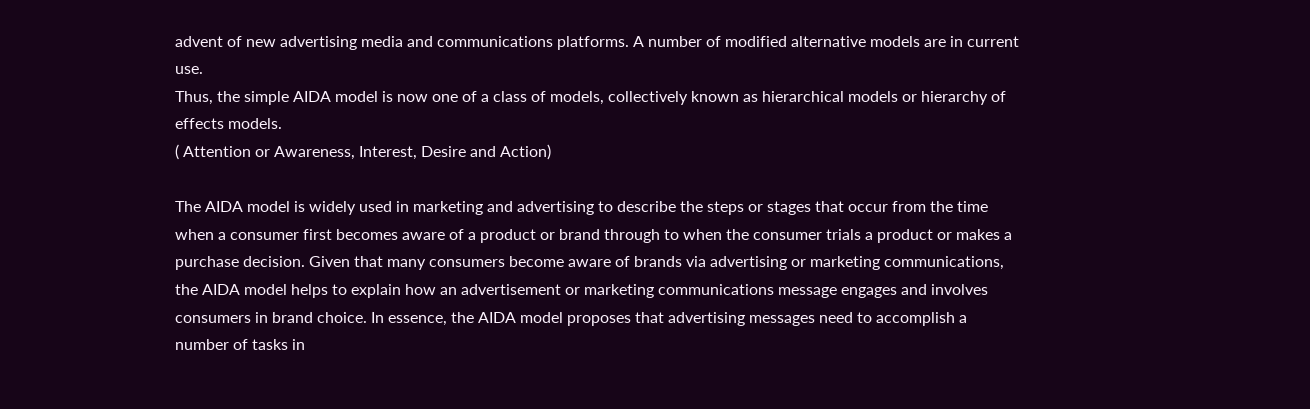advent of new advertising media and communications platforms. A number of modified alternative models are in current use.
Thus, the simple AIDA model is now one of a class of models, collectively known as hierarchical models or hierarchy of effects models.
( Attention or Awareness, Interest, Desire and Action)

The AIDA model is widely used in marketing and advertising to describe the steps or stages that occur from the time when a consumer first becomes aware of a product or brand through to when the consumer trials a product or makes a purchase decision. Given that many consumers become aware of brands via advertising or marketing communications, the AIDA model helps to explain how an advertisement or marketing communications message engages and involves consumers in brand choice. In essence, the AIDA model proposes that advertising messages need to accomplish a number of tasks in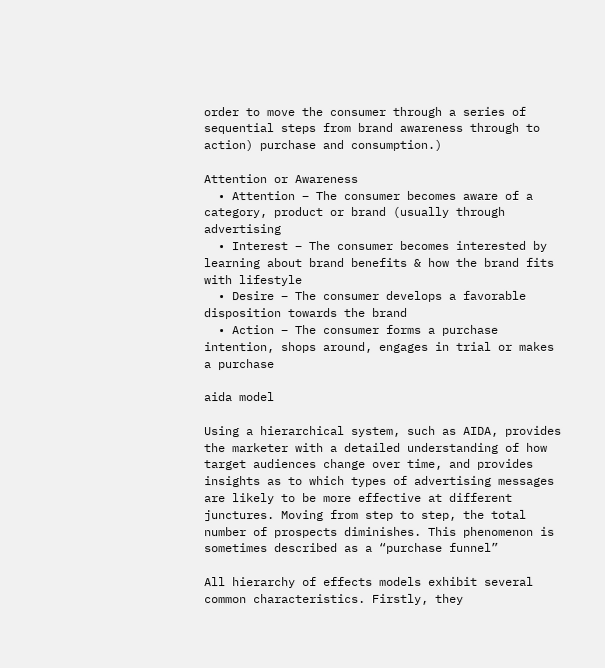order to move the consumer through a series of sequential steps from brand awareness through to action) purchase and consumption.)

Attention or Awareness
  • Attention – The consumer becomes aware of a category, product or brand (usually through advertising
  • Interest – The consumer becomes interested by learning about brand benefits & how the brand fits with lifestyle
  • Desire – The consumer develops a favorable disposition towards the brand
  • Action – The consumer forms a purchase intention, shops around, engages in trial or makes a purchase

aida model

Using a hierarchical system, such as AIDA, provides the marketer with a detailed understanding of how target audiences change over time, and provides insights as to which types of advertising messages are likely to be more effective at different junctures. Moving from step to step, the total number of prospects diminishes. This phenomenon is sometimes described as a “purchase funnel”

All hierarchy of effects models exhibit several common characteristics. Firstly, they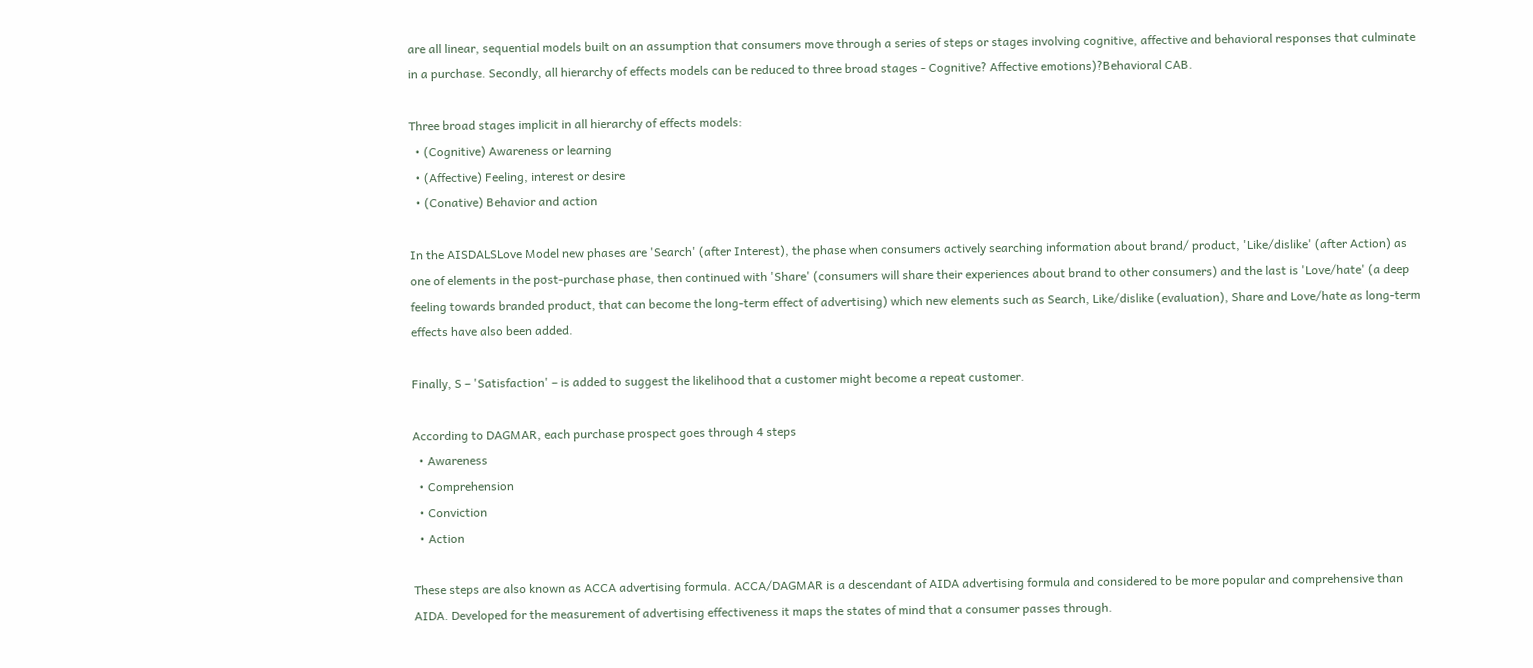are all linear, sequential models built on an assumption that consumers move through a series of steps or stages involving cognitive, affective and behavioral responses that culminate in a purchase. Secondly, all hierarchy of effects models can be reduced to three broad stages - Cognitive? Affective emotions)?Behavioral CAB.

Three broad stages implicit in all hierarchy of effects models:
  • (Cognitive) Awareness or learning
  • (Affective) Feeling, interest or desire
  • (Conative) Behavior and action

In the AISDALSLove Model new phases are 'Search' (after Interest), the phase when consumers actively searching information about brand/ product, 'Like/dislike' (after Action) as one of elements in the post-purchase phase, then continued with 'Share' (consumers will share their experiences about brand to other consumers) and the last is 'Love/hate' (a deep feeling towards branded product, that can become the long-term effect of advertising) which new elements such as Search, Like/dislike (evaluation), Share and Love/hate as long-term effects have also been added.

Finally, S – 'Satisfaction' – is added to suggest the likelihood that a customer might become a repeat customer.

According to DAGMAR, each purchase prospect goes through 4 steps
  • Awareness
  • Comprehension
  • Conviction
  • Action

These steps are also known as ACCA advertising formula. ACCA/DAGMAR is a descendant of AIDA advertising formula and considered to be more popular and comprehensive than AIDA. Developed for the measurement of advertising effectiveness it maps the states of mind that a consumer passes through.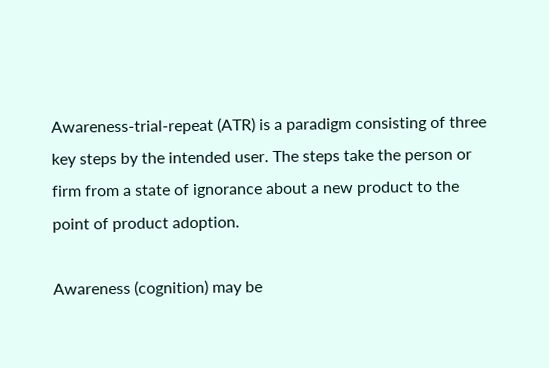Awareness-trial-repeat (ATR) is a paradigm consisting of three key steps by the intended user. The steps take the person or firm from a state of ignorance about a new product to the point of product adoption.

Awareness (cognition) may be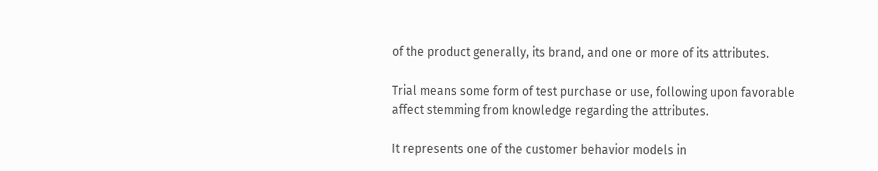of the product generally, its brand, and one or more of its attributes.

Trial means some form of test purchase or use, following upon favorable affect stemming from knowledge regarding the attributes.

It represents one of the customer behavior models in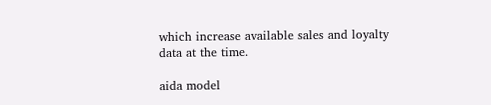which increase available sales and loyalty data at the time.

aida model